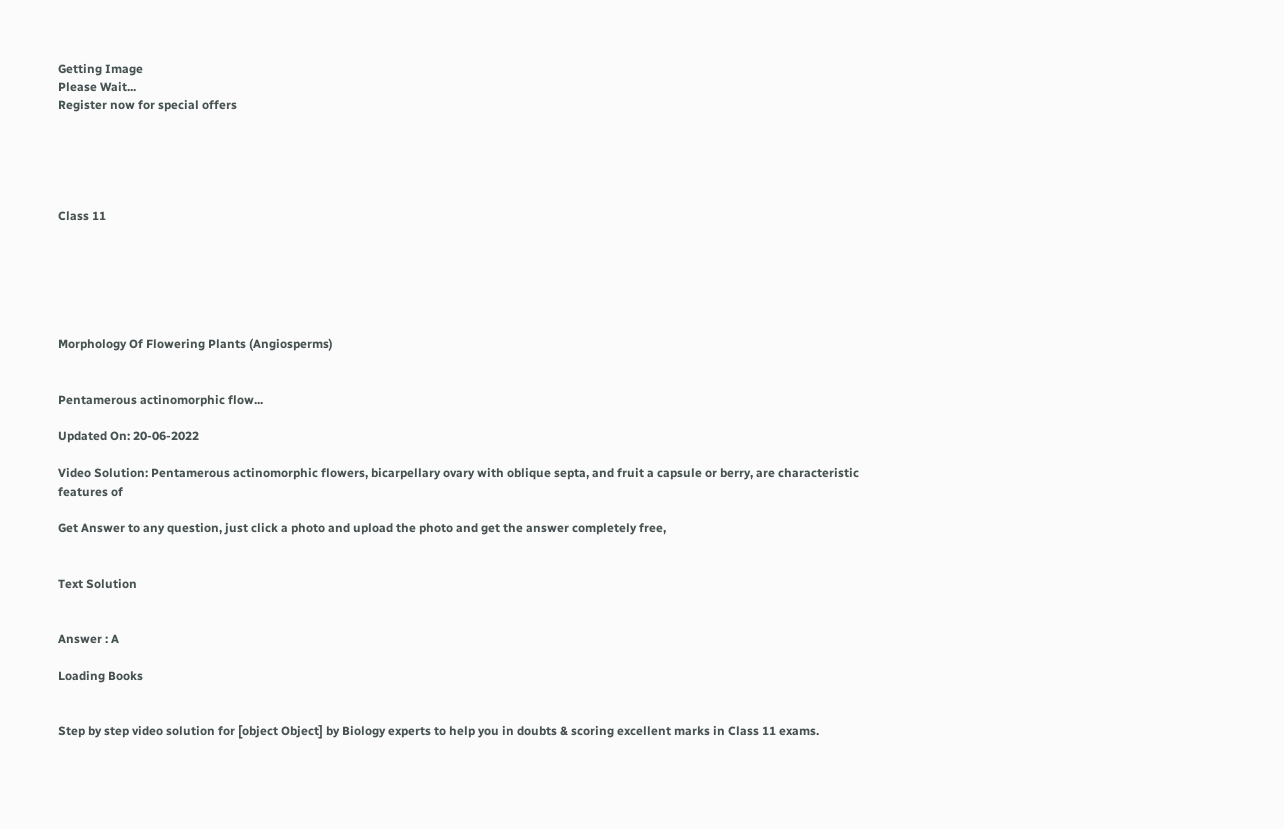Getting Image
Please Wait...
Register now for special offers





Class 11






Morphology Of Flowering Plants (Angiosperms)


Pentamerous actinomorphic flow...

Updated On: 20-06-2022

Video Solution: Pentamerous actinomorphic flowers, bicarpellary ovary with oblique septa, and fruit a capsule or berry, are characteristic features of

Get Answer to any question, just click a photo and upload the photo and get the answer completely free,


Text Solution


Answer : A

Loading Books


Step by step video solution for [object Object] by Biology experts to help you in doubts & scoring excellent marks in Class 11 exams.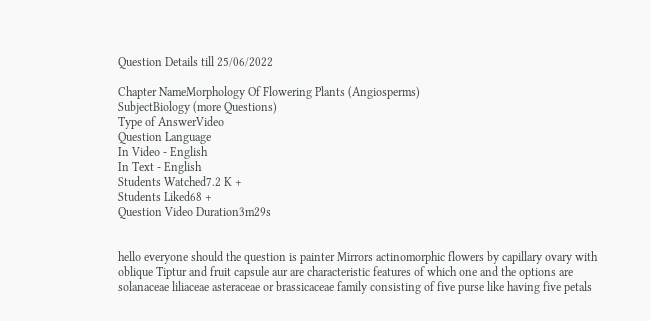Question Details till 25/06/2022

Chapter NameMorphology Of Flowering Plants (Angiosperms)
SubjectBiology (more Questions)
Type of AnswerVideo
Question Language
In Video - English
In Text - English
Students Watched7.2 K +
Students Liked68 +
Question Video Duration3m29s


hello everyone should the question is painter Mirrors actinomorphic flowers by capillary ovary with oblique Tiptur and fruit capsule aur are characteristic features of which one and the options are solanaceae liliaceae asteraceae or brassicaceae family consisting of five purse like having five petals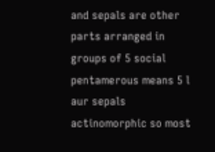and sepals are other parts arranged in groups of 5 social pentamerous means 5 l aur sepals actinomorphic so most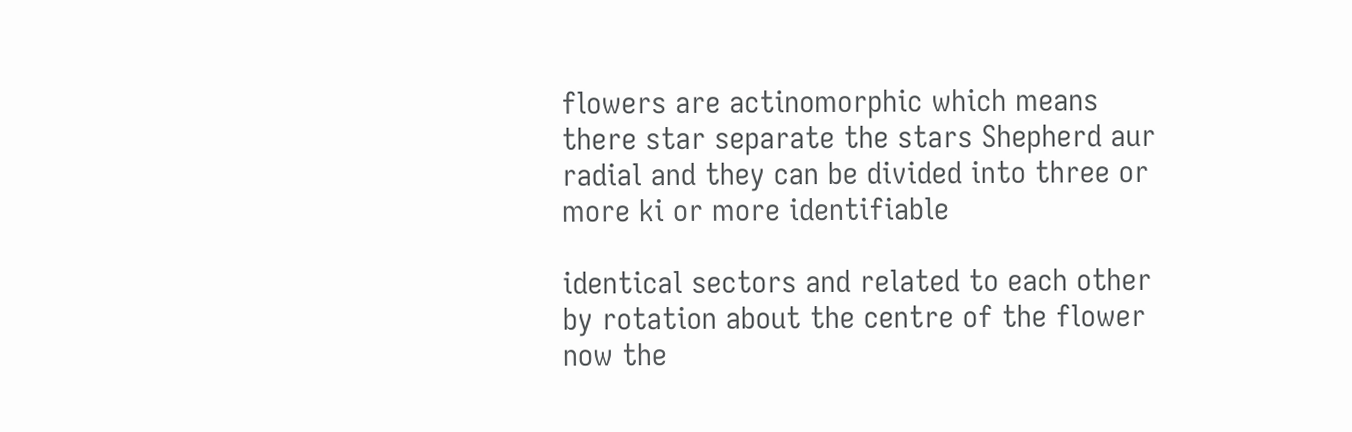flowers are actinomorphic which means there star separate the stars Shepherd aur radial and they can be divided into three or more ki or more identifiable

identical sectors and related to each other by rotation about the centre of the flower now the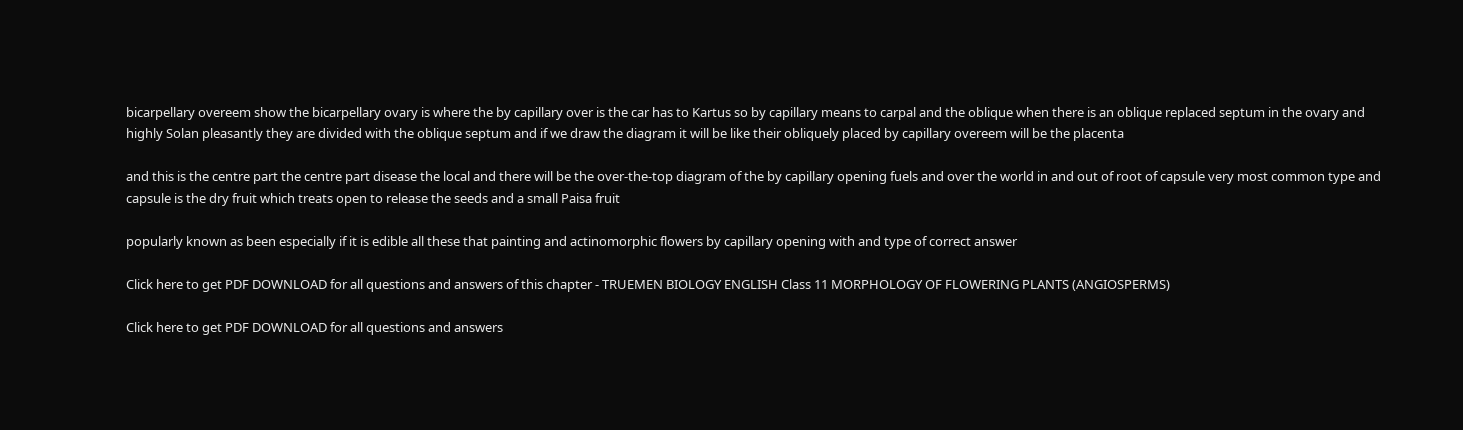bicarpellary overeem show the bicarpellary ovary is where the by capillary over is the car has to Kartus so by capillary means to carpal and the oblique when there is an oblique replaced septum in the ovary and highly Solan pleasantly they are divided with the oblique septum and if we draw the diagram it will be like their obliquely placed by capillary overeem will be the placenta

and this is the centre part the centre part disease the local and there will be the over-the-top diagram of the by capillary opening fuels and over the world in and out of root of capsule very most common type and capsule is the dry fruit which treats open to release the seeds and a small Paisa fruit

popularly known as been especially if it is edible all these that painting and actinomorphic flowers by capillary opening with and type of correct answer

Click here to get PDF DOWNLOAD for all questions and answers of this chapter - TRUEMEN BIOLOGY ENGLISH Class 11 MORPHOLOGY OF FLOWERING PLANTS (ANGIOSPERMS)

Click here to get PDF DOWNLOAD for all questions and answers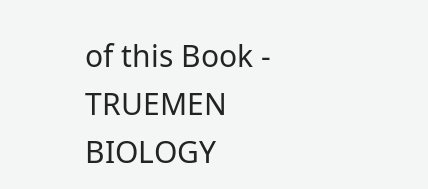of this Book - TRUEMEN BIOLOGY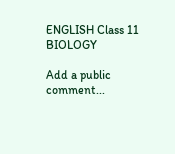ENGLISH Class 11 BIOLOGY

Add a public comment...